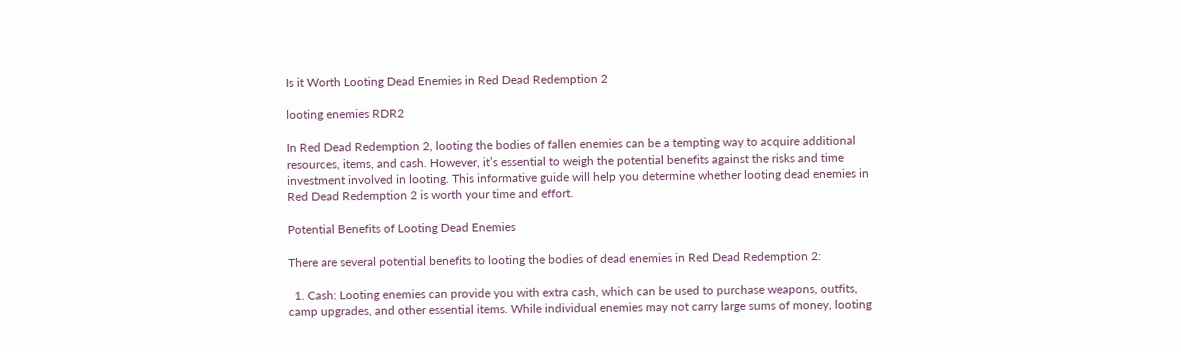Is it Worth Looting Dead Enemies in Red Dead Redemption 2

looting enemies RDR2

In Red Dead Redemption 2, looting the bodies of fallen enemies can be a tempting way to acquire additional resources, items, and cash. However, it’s essential to weigh the potential benefits against the risks and time investment involved in looting. This informative guide will help you determine whether looting dead enemies in Red Dead Redemption 2 is worth your time and effort.

Potential Benefits of Looting Dead Enemies

There are several potential benefits to looting the bodies of dead enemies in Red Dead Redemption 2:

  1. Cash: Looting enemies can provide you with extra cash, which can be used to purchase weapons, outfits, camp upgrades, and other essential items. While individual enemies may not carry large sums of money, looting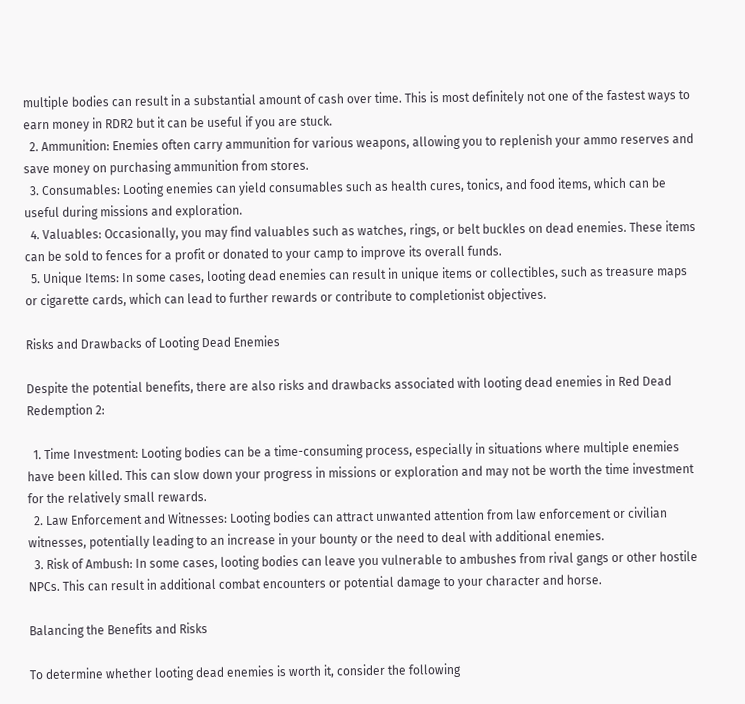multiple bodies can result in a substantial amount of cash over time. This is most definitely not one of the fastest ways to earn money in RDR2 but it can be useful if you are stuck.
  2. Ammunition: Enemies often carry ammunition for various weapons, allowing you to replenish your ammo reserves and save money on purchasing ammunition from stores.
  3. Consumables: Looting enemies can yield consumables such as health cures, tonics, and food items, which can be useful during missions and exploration.
  4. Valuables: Occasionally, you may find valuables such as watches, rings, or belt buckles on dead enemies. These items can be sold to fences for a profit or donated to your camp to improve its overall funds.
  5. Unique Items: In some cases, looting dead enemies can result in unique items or collectibles, such as treasure maps or cigarette cards, which can lead to further rewards or contribute to completionist objectives.

Risks and Drawbacks of Looting Dead Enemies

Despite the potential benefits, there are also risks and drawbacks associated with looting dead enemies in Red Dead Redemption 2:

  1. Time Investment: Looting bodies can be a time-consuming process, especially in situations where multiple enemies have been killed. This can slow down your progress in missions or exploration and may not be worth the time investment for the relatively small rewards.
  2. Law Enforcement and Witnesses: Looting bodies can attract unwanted attention from law enforcement or civilian witnesses, potentially leading to an increase in your bounty or the need to deal with additional enemies.
  3. Risk of Ambush: In some cases, looting bodies can leave you vulnerable to ambushes from rival gangs or other hostile NPCs. This can result in additional combat encounters or potential damage to your character and horse.

Balancing the Benefits and Risks

To determine whether looting dead enemies is worth it, consider the following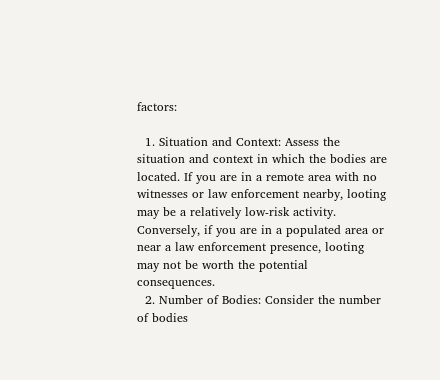factors:

  1. Situation and Context: Assess the situation and context in which the bodies are located. If you are in a remote area with no witnesses or law enforcement nearby, looting may be a relatively low-risk activity. Conversely, if you are in a populated area or near a law enforcement presence, looting may not be worth the potential consequences.
  2. Number of Bodies: Consider the number of bodies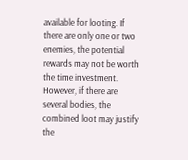available for looting. If there are only one or two enemies, the potential rewards may not be worth the time investment. However, if there are several bodies, the combined loot may justify the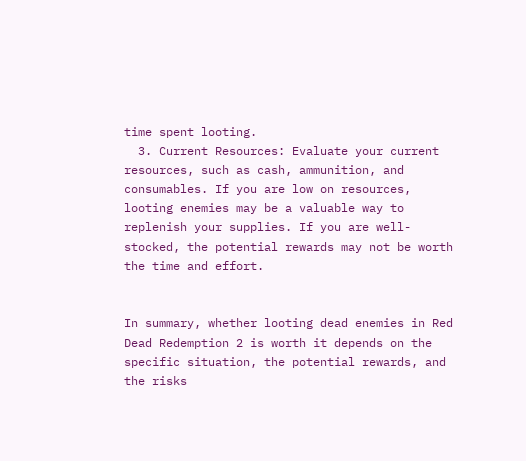time spent looting.
  3. Current Resources: Evaluate your current resources, such as cash, ammunition, and consumables. If you are low on resources, looting enemies may be a valuable way to replenish your supplies. If you are well-stocked, the potential rewards may not be worth the time and effort.


In summary, whether looting dead enemies in Red Dead Redemption 2 is worth it depends on the specific situation, the potential rewards, and the risks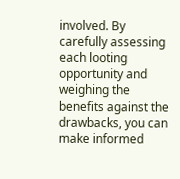involved. By carefully assessing each looting opportunity and weighing the benefits against the drawbacks, you can make informed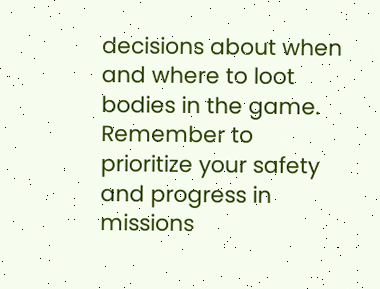decisions about when and where to loot bodies in the game. Remember to prioritize your safety and progress in missions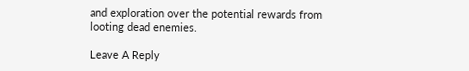and exploration over the potential rewards from looting dead enemies.

Leave A Reply